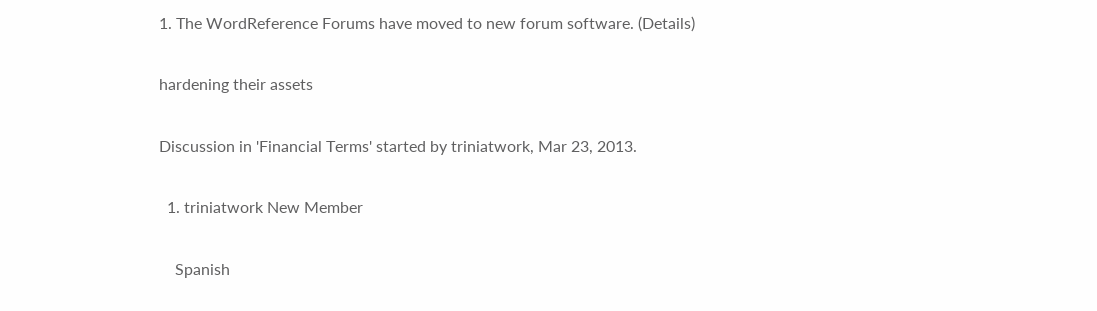1. The WordReference Forums have moved to new forum software. (Details)

hardening their assets

Discussion in 'Financial Terms' started by triniatwork, Mar 23, 2013.

  1. triniatwork New Member

    Spanish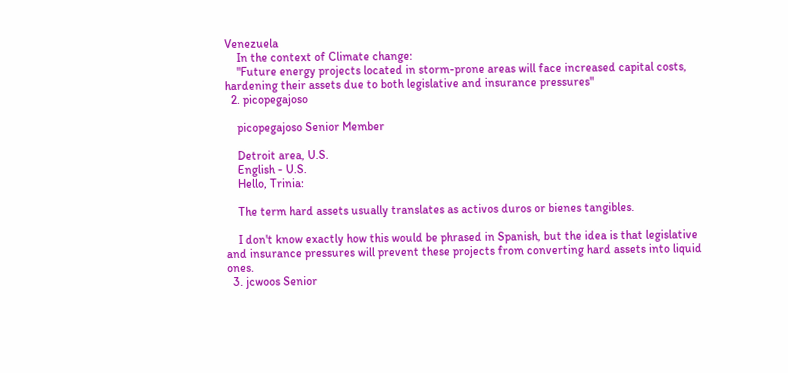Venezuela
    In the context of Climate change:
    "Future energy projects located in storm-prone areas will face increased capital costs, hardening their assets due to both legislative and insurance pressures"
  2. picopegajoso

    picopegajoso Senior Member

    Detroit area, U.S.
    English - U.S.
    Hello, Trinia:

    The term hard assets usually translates as activos duros or bienes tangibles.

    I don't know exactly how this would be phrased in Spanish, but the idea is that legislative and insurance pressures will prevent these projects from converting hard assets into liquid ones.
  3. jcwoos Senior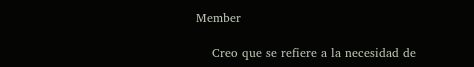Member

    Creo que se refiere a la necesidad de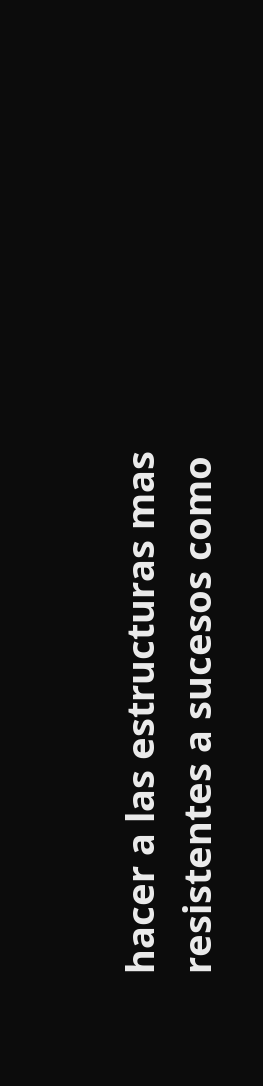hacer a las estructuras mas resistentes a sucesos como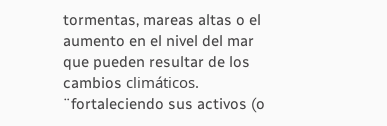tormentas, mareas altas o el aumento en el nivel del mar que pueden resultar de los cambios climáticos. ¨fortaleciendo sus activos (o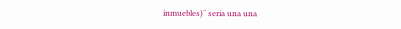inmuebles)¨ seria una una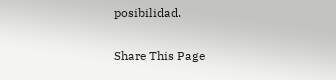posibilidad.

Share This Page